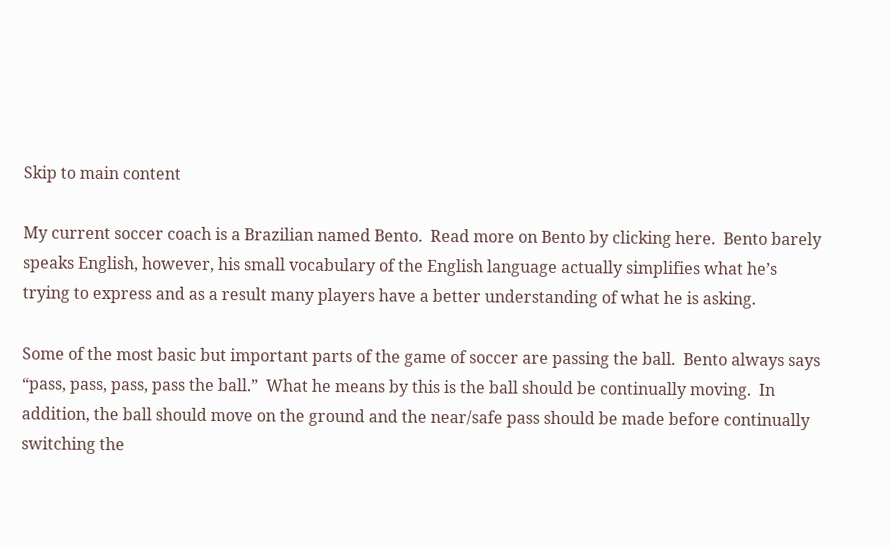Skip to main content

My current soccer coach is a Brazilian named Bento.  Read more on Bento by clicking here.  Bento barely speaks English, however, his small vocabulary of the English language actually simplifies what he’s trying to express and as a result many players have a better understanding of what he is asking.

Some of the most basic but important parts of the game of soccer are passing the ball.  Bento always says “pass, pass, pass, pass the ball.”  What he means by this is the ball should be continually moving.  In addition, the ball should move on the ground and the near/safe pass should be made before continually switching the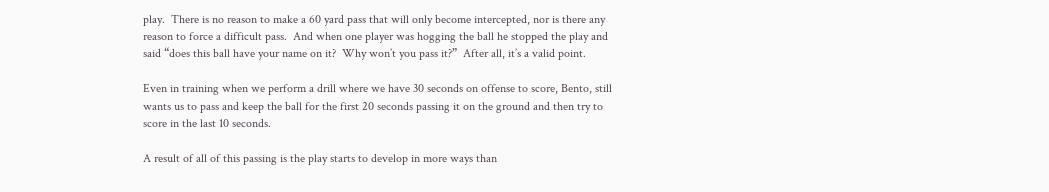play.  There is no reason to make a 60 yard pass that will only become intercepted, nor is there any reason to force a difficult pass.  And when one player was hogging the ball he stopped the play and said “does this ball have your name on it?  Why won’t you pass it?”  After all, it’s a valid point.

Even in training when we perform a drill where we have 30 seconds on offense to score, Bento, still wants us to pass and keep the ball for the first 20 seconds passing it on the ground and then try to score in the last 10 seconds.

A result of all of this passing is the play starts to develop in more ways than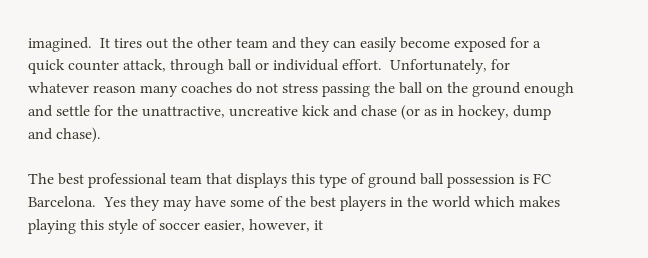imagined.  It tires out the other team and they can easily become exposed for a quick counter attack, through ball or individual effort.  Unfortunately, for whatever reason many coaches do not stress passing the ball on the ground enough and settle for the unattractive, uncreative kick and chase (or as in hockey, dump and chase).

The best professional team that displays this type of ground ball possession is FC Barcelona.  Yes they may have some of the best players in the world which makes playing this style of soccer easier, however, it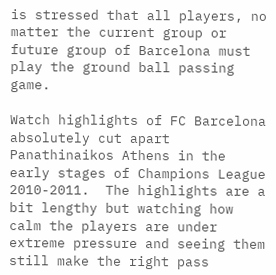is stressed that all players, no matter the current group or future group of Barcelona must play the ground ball passing game.

Watch highlights of FC Barcelona  absolutely cut apart Panathinaikos Athens in the early stages of Champions League 2010-2011.  The highlights are a bit lengthy but watching how calm the players are under extreme pressure and seeing them still make the right pass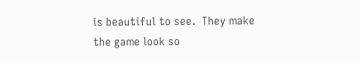is beautiful to see.  They make the game look so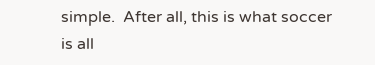simple.  After all, this is what soccer is all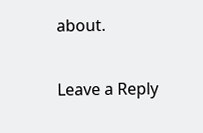about.

Leave a Reply